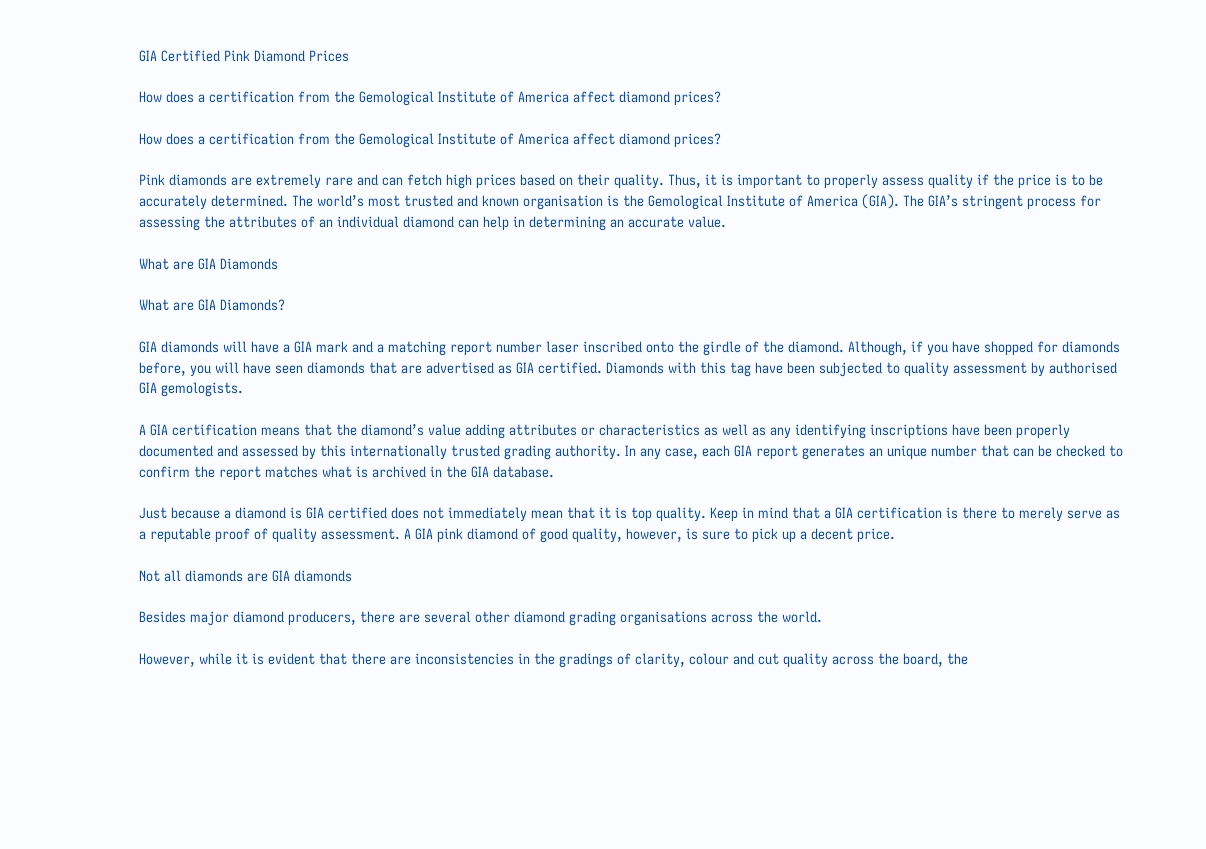GIA Certified Pink Diamond Prices

How does a certification from the Gemological Institute of America affect diamond prices?

How does a certification from the Gemological Institute of America affect diamond prices?

Pink diamonds are extremely rare and can fetch high prices based on their quality. Thus, it is important to properly assess quality if the price is to be accurately determined. The world’s most trusted and known organisation is the Gemological Institute of America (GIA). The GIA’s stringent process for assessing the attributes of an individual diamond can help in determining an accurate value.

What are GIA Diamonds

What are GIA Diamonds?

GIA diamonds will have a GIA mark and a matching report number laser inscribed onto the girdle of the diamond. Although, if you have shopped for diamonds before, you will have seen diamonds that are advertised as GIA certified. Diamonds with this tag have been subjected to quality assessment by authorised GIA gemologists.

A GIA certification means that the diamond’s value adding attributes or characteristics as well as any identifying inscriptions have been properly documented and assessed by this internationally trusted grading authority. In any case, each GIA report generates an unique number that can be checked to confirm the report matches what is archived in the GIA database.

Just because a diamond is GIA certified does not immediately mean that it is top quality. Keep in mind that a GIA certification is there to merely serve as a reputable proof of quality assessment. A GIA pink diamond of good quality, however, is sure to pick up a decent price.

Not all diamonds are GIA diamonds

Besides major diamond producers, there are several other diamond grading organisations across the world.

However, while it is evident that there are inconsistencies in the gradings of clarity, colour and cut quality across the board, the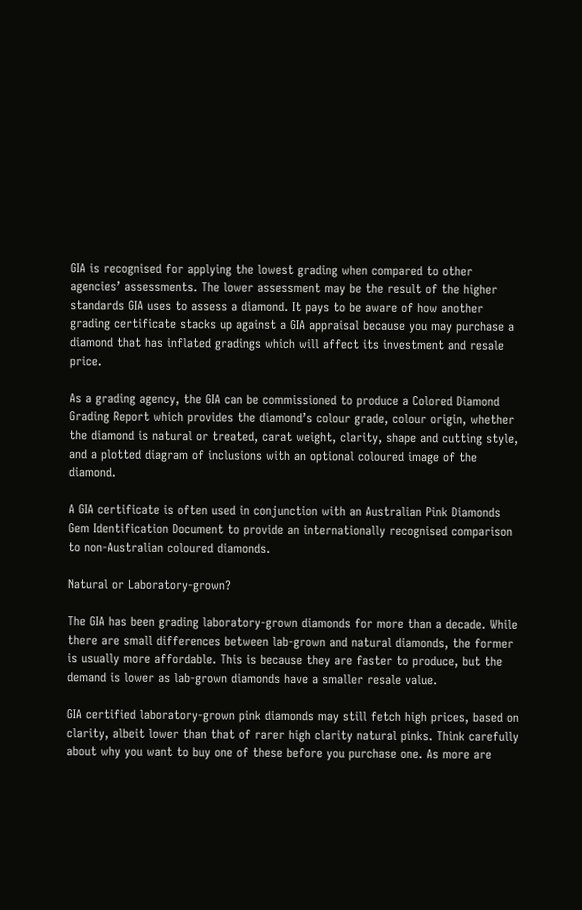GIA is recognised for applying the lowest grading when compared to other agencies’ assessments. The lower assessment may be the result of the higher standards GIA uses to assess a diamond. It pays to be aware of how another grading certificate stacks up against a GIA appraisal because you may purchase a diamond that has inflated gradings which will affect its investment and resale price.

As a grading agency, the GIA can be commissioned to produce a Colored Diamond Grading Report which provides the diamond’s colour grade, colour origin, whether the diamond is natural or treated, carat weight, clarity, shape and cutting style, and a plotted diagram of inclusions with an optional coloured image of the diamond.

A GIA certificate is often used in conjunction with an Australian Pink Diamonds Gem Identification Document to provide an internationally recognised comparison to non-Australian coloured diamonds.

Natural or Laboratory-grown?

The GIA has been grading laboratory-grown diamonds for more than a decade. While there are small differences between lab-grown and natural diamonds, the former is usually more affordable. This is because they are faster to produce, but the demand is lower as lab-grown diamonds have a smaller resale value.

GIA certified laboratory-grown pink diamonds may still fetch high prices, based on clarity, albeit lower than that of rarer high clarity natural pinks. Think carefully about why you want to buy one of these before you purchase one. As more are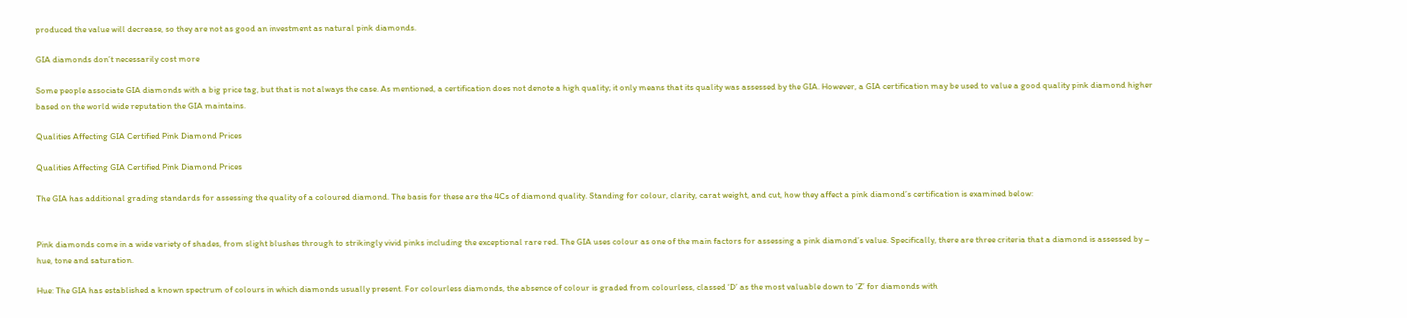produced the value will decrease, so they are not as good an investment as natural pink diamonds.

GIA diamonds don’t necessarily cost more

Some people associate GIA diamonds with a big price tag, but that is not always the case. As mentioned, a certification does not denote a high quality; it only means that its quality was assessed by the GIA. However, a GIA certification may be used to value a good quality pink diamond higher based on the world wide reputation the GIA maintains.

Qualities Affecting GIA Certified Pink Diamond Prices

Qualities Affecting GIA Certified Pink Diamond Prices

The GIA has additional grading standards for assessing the quality of a coloured diamond. The basis for these are the 4Cs of diamond quality. Standing for colour, clarity, carat weight, and cut, how they affect a pink diamond’s certification is examined below:


Pink diamonds come in a wide variety of shades, from slight blushes through to strikingly vivid pinks including the exceptional rare red. The GIA uses colour as one of the main factors for assessing a pink diamond’s value. Specifically, there are three criteria that a diamond is assessed by – hue, tone and saturation.

Hue: The GIA has established a known spectrum of colours in which diamonds usually present. For colourless diamonds, the absence of colour is graded from colourless, classed ‘D’ as the most valuable down to ‘Z’ for diamonds with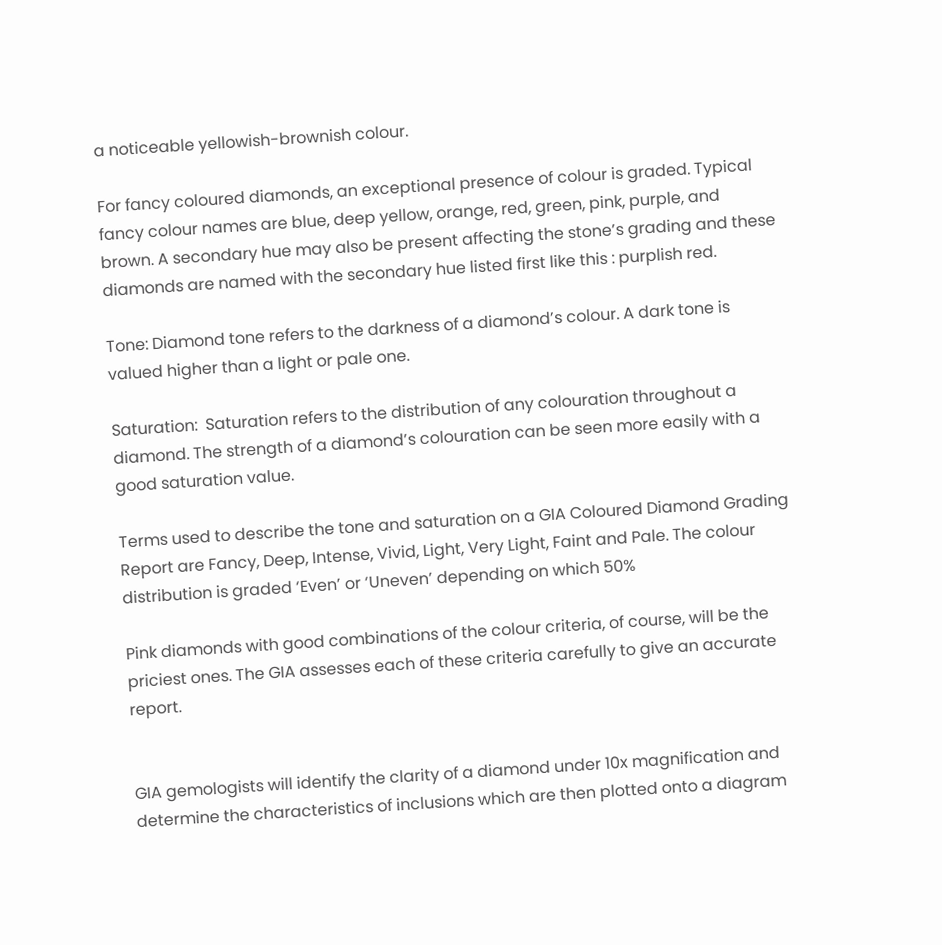a noticeable yellowish-brownish colour.

For fancy coloured diamonds, an exceptional presence of colour is graded. Typical fancy colour names are blue, deep yellow, orange, red, green, pink, purple, and brown. A secondary hue may also be present affecting the stone’s grading and these diamonds are named with the secondary hue listed first like this : purplish red.

Tone: Diamond tone refers to the darkness of a diamond’s colour. A dark tone is valued higher than a light or pale one.

Saturation:  Saturation refers to the distribution of any colouration throughout a diamond. The strength of a diamond’s colouration can be seen more easily with a good saturation value.

Terms used to describe the tone and saturation on a GIA Coloured Diamond Grading Report are Fancy, Deep, Intense, Vivid, Light, Very Light, Faint and Pale. The colour distribution is graded ‘Even’ or ‘Uneven’ depending on which 50%

Pink diamonds with good combinations of the colour criteria, of course, will be the priciest ones. The GIA assesses each of these criteria carefully to give an accurate report.


GIA gemologists will identify the clarity of a diamond under 10x magnification and determine the characteristics of inclusions which are then plotted onto a diagram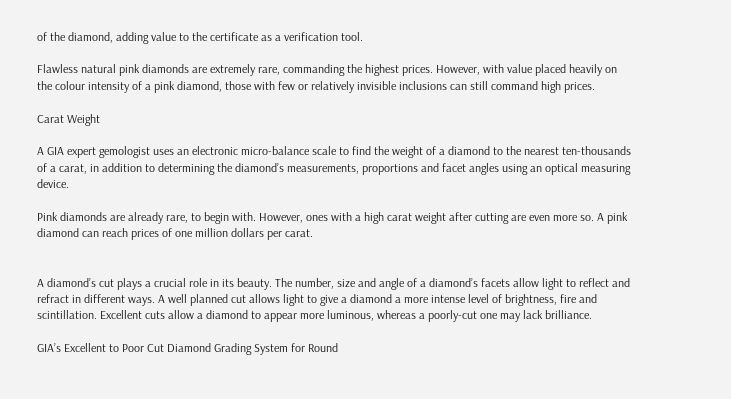of the diamond, adding value to the certificate as a verification tool.

Flawless natural pink diamonds are extremely rare, commanding the highest prices. However, with value placed heavily on the colour intensity of a pink diamond, those with few or relatively invisible inclusions can still command high prices.

Carat Weight

A GIA expert gemologist uses an electronic micro-balance scale to find the weight of a diamond to the nearest ten-thousands of a carat, in addition to determining the diamond’s measurements, proportions and facet angles using an optical measuring device.

Pink diamonds are already rare, to begin with. However, ones with a high carat weight after cutting are even more so. A pink diamond can reach prices of one million dollars per carat.


A diamond’s cut plays a crucial role in its beauty. The number, size and angle of a diamond’s facets allow light to reflect and refract in different ways. A well planned cut allows light to give a diamond a more intense level of brightness, fire and scintillation. Excellent cuts allow a diamond to appear more luminous, whereas a poorly-cut one may lack brilliance.

GIA’s Excellent to Poor Cut Diamond Grading System for Round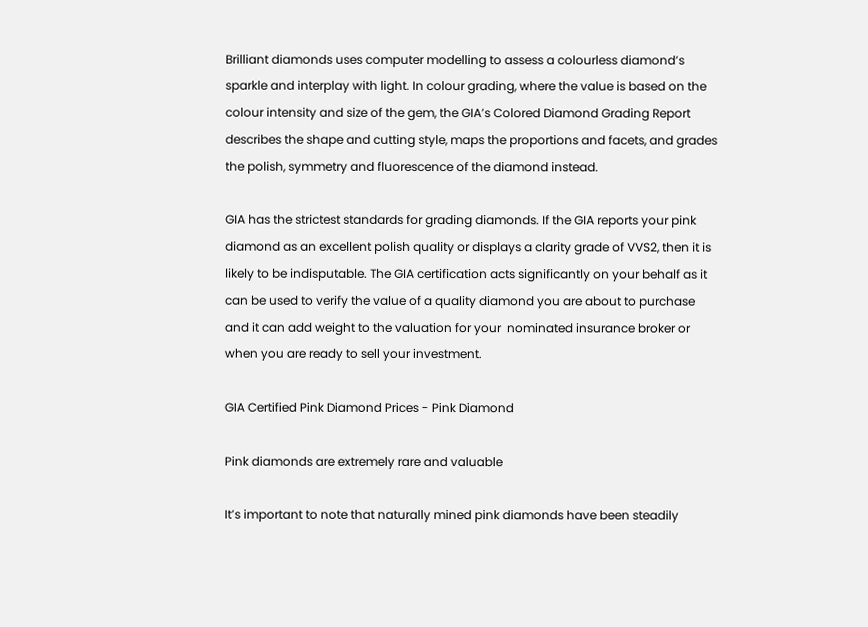Brilliant diamonds uses computer modelling to assess a colourless diamond’s sparkle and interplay with light. In colour grading, where the value is based on the colour intensity and size of the gem, the GIA’s Colored Diamond Grading Report describes the shape and cutting style, maps the proportions and facets, and grades the polish, symmetry and fluorescence of the diamond instead.

GIA has the strictest standards for grading diamonds. If the GIA reports your pink diamond as an excellent polish quality or displays a clarity grade of VVS2, then it is likely to be indisputable. The GIA certification acts significantly on your behalf as it can be used to verify the value of a quality diamond you are about to purchase and it can add weight to the valuation for your  nominated insurance broker or when you are ready to sell your investment.

GIA Certified Pink Diamond Prices - Pink Diamond

Pink diamonds are extremely rare and valuable

It’s important to note that naturally mined pink diamonds have been steadily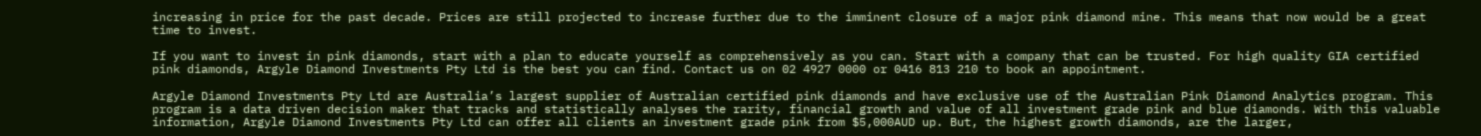increasing in price for the past decade. Prices are still projected to increase further due to the imminent closure of a major pink diamond mine. This means that now would be a great time to invest.

If you want to invest in pink diamonds, start with a plan to educate yourself as comprehensively as you can. Start with a company that can be trusted. For high quality GIA certified pink diamonds, Argyle Diamond Investments Pty Ltd is the best you can find. Contact us on 02 4927 0000 or 0416 813 210 to book an appointment.

Argyle Diamond Investments Pty Ltd are Australia’s largest supplier of Australian certified pink diamonds and have exclusive use of the Australian Pink Diamond Analytics program. This program is a data driven decision maker that tracks and statistically analyses the rarity, financial growth and value of all investment grade pink and blue diamonds. With this valuable information, Argyle Diamond Investments Pty Ltd can offer all clients an investment grade pink from $5,000AUD up. But, the highest growth diamonds, are the larger,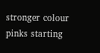stronger colour pinks starting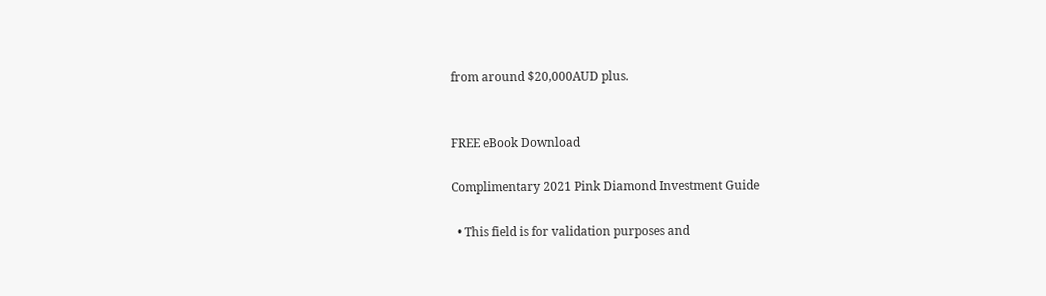from around $20,000AUD plus.


FREE eBook Download

Complimentary 2021 Pink Diamond Investment Guide

  • This field is for validation purposes and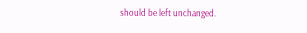should be left unchanged.